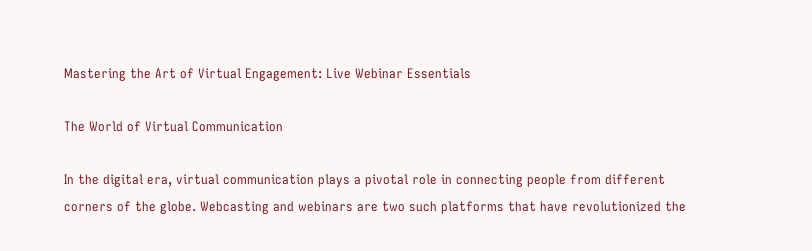Mastering the Art of Virtual Engagement: Live Webinar Essentials

The World of Virtual Communication

In the digital era, virtual communication plays a pivotal role in connecting people from different corners of the globe. Webcasting and webinars are two such platforms that have revolutionized the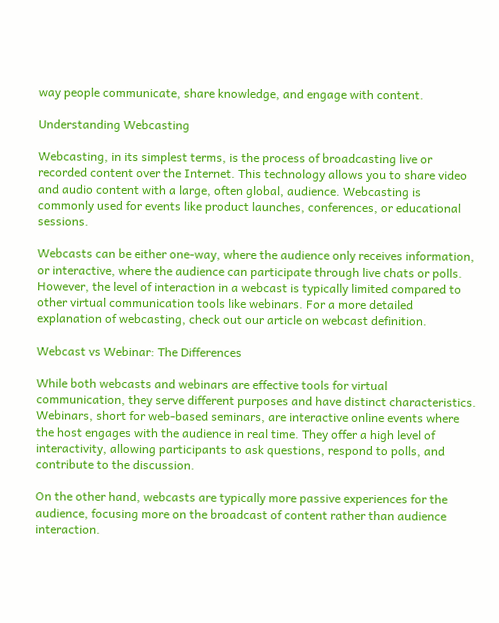way people communicate, share knowledge, and engage with content.

Understanding Webcasting

Webcasting, in its simplest terms, is the process of broadcasting live or recorded content over the Internet. This technology allows you to share video and audio content with a large, often global, audience. Webcasting is commonly used for events like product launches, conferences, or educational sessions.

Webcasts can be either one-way, where the audience only receives information, or interactive, where the audience can participate through live chats or polls. However, the level of interaction in a webcast is typically limited compared to other virtual communication tools like webinars. For a more detailed explanation of webcasting, check out our article on webcast definition.

Webcast vs Webinar: The Differences

While both webcasts and webinars are effective tools for virtual communication, they serve different purposes and have distinct characteristics. Webinars, short for web-based seminars, are interactive online events where the host engages with the audience in real time. They offer a high level of interactivity, allowing participants to ask questions, respond to polls, and contribute to the discussion.

On the other hand, webcasts are typically more passive experiences for the audience, focusing more on the broadcast of content rather than audience interaction.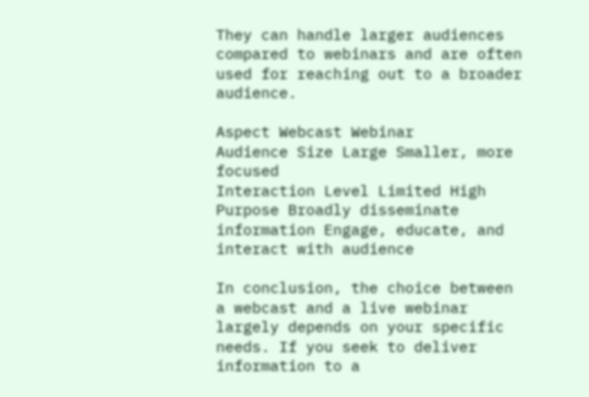They can handle larger audiences compared to webinars and are often used for reaching out to a broader audience.

Aspect Webcast Webinar
Audience Size Large Smaller, more focused
Interaction Level Limited High
Purpose Broadly disseminate information Engage, educate, and interact with audience

In conclusion, the choice between a webcast and a live webinar largely depends on your specific needs. If you seek to deliver information to a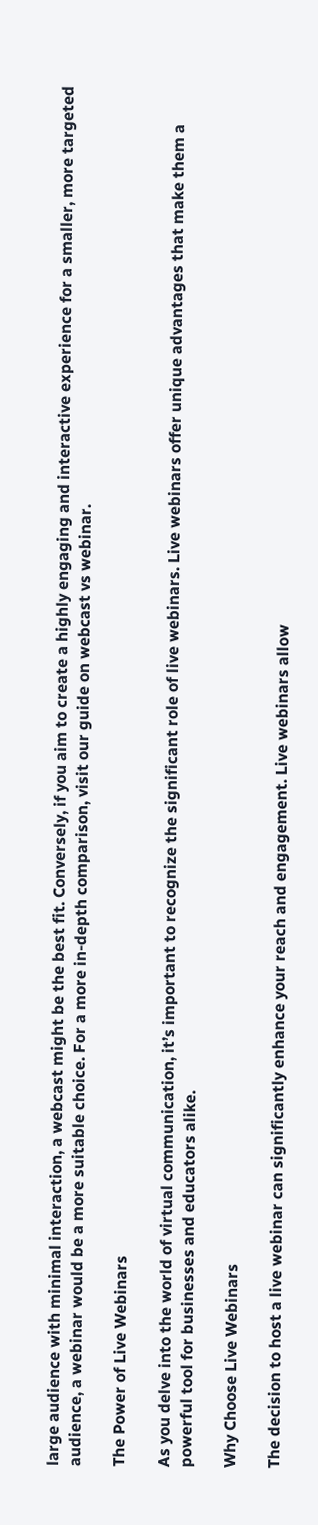large audience with minimal interaction, a webcast might be the best fit. Conversely, if you aim to create a highly engaging and interactive experience for a smaller, more targeted audience, a webinar would be a more suitable choice. For a more in-depth comparison, visit our guide on webcast vs webinar.

The Power of Live Webinars

As you delve into the world of virtual communication, it’s important to recognize the significant role of live webinars. Live webinars offer unique advantages that make them a powerful tool for businesses and educators alike.

Why Choose Live Webinars

The decision to host a live webinar can significantly enhance your reach and engagement. Live webinars allow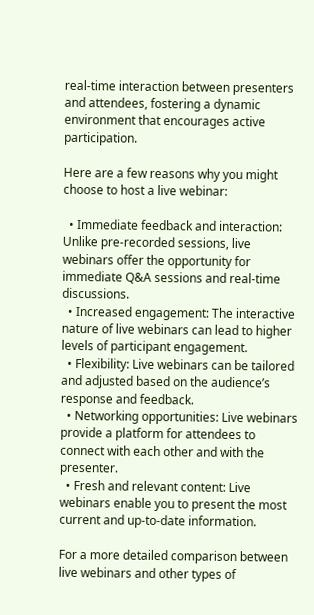real-time interaction between presenters and attendees, fostering a dynamic environment that encourages active participation.

Here are a few reasons why you might choose to host a live webinar:

  • Immediate feedback and interaction: Unlike pre-recorded sessions, live webinars offer the opportunity for immediate Q&A sessions and real-time discussions.
  • Increased engagement: The interactive nature of live webinars can lead to higher levels of participant engagement.
  • Flexibility: Live webinars can be tailored and adjusted based on the audience’s response and feedback.
  • Networking opportunities: Live webinars provide a platform for attendees to connect with each other and with the presenter.
  • Fresh and relevant content: Live webinars enable you to present the most current and up-to-date information.

For a more detailed comparison between live webinars and other types of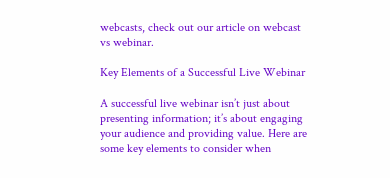webcasts, check out our article on webcast vs webinar.

Key Elements of a Successful Live Webinar

A successful live webinar isn’t just about presenting information; it’s about engaging your audience and providing value. Here are some key elements to consider when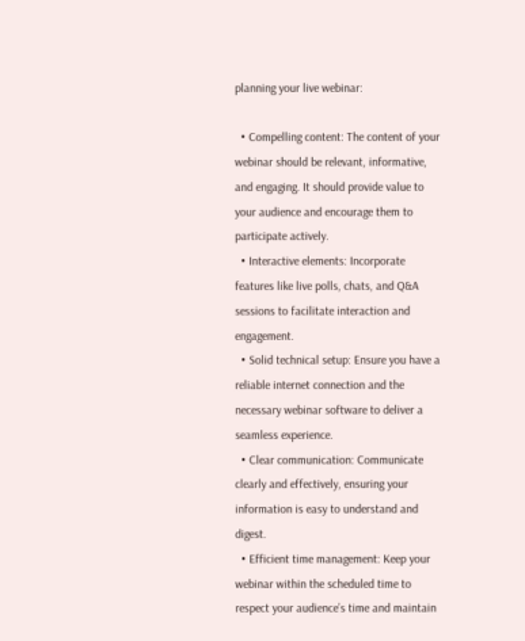planning your live webinar:

  • Compelling content: The content of your webinar should be relevant, informative, and engaging. It should provide value to your audience and encourage them to participate actively.
  • Interactive elements: Incorporate features like live polls, chats, and Q&A sessions to facilitate interaction and engagement.
  • Solid technical setup: Ensure you have a reliable internet connection and the necessary webinar software to deliver a seamless experience.
  • Clear communication: Communicate clearly and effectively, ensuring your information is easy to understand and digest.
  • Efficient time management: Keep your webinar within the scheduled time to respect your audience’s time and maintain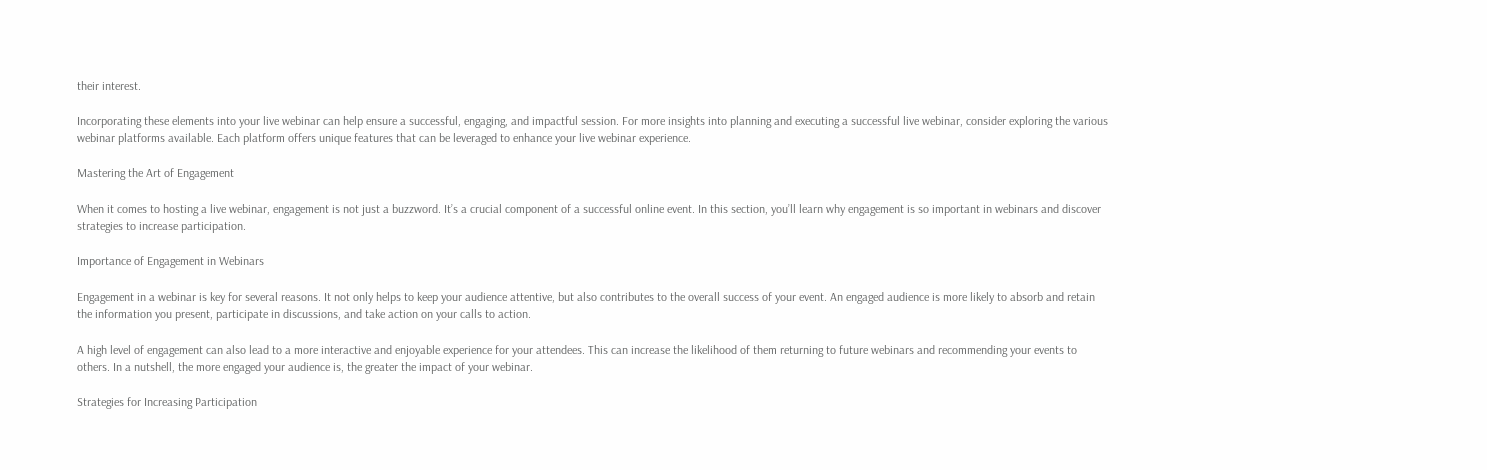their interest.

Incorporating these elements into your live webinar can help ensure a successful, engaging, and impactful session. For more insights into planning and executing a successful live webinar, consider exploring the various webinar platforms available. Each platform offers unique features that can be leveraged to enhance your live webinar experience.

Mastering the Art of Engagement

When it comes to hosting a live webinar, engagement is not just a buzzword. It’s a crucial component of a successful online event. In this section, you’ll learn why engagement is so important in webinars and discover strategies to increase participation.

Importance of Engagement in Webinars

Engagement in a webinar is key for several reasons. It not only helps to keep your audience attentive, but also contributes to the overall success of your event. An engaged audience is more likely to absorb and retain the information you present, participate in discussions, and take action on your calls to action.

A high level of engagement can also lead to a more interactive and enjoyable experience for your attendees. This can increase the likelihood of them returning to future webinars and recommending your events to others. In a nutshell, the more engaged your audience is, the greater the impact of your webinar.

Strategies for Increasing Participation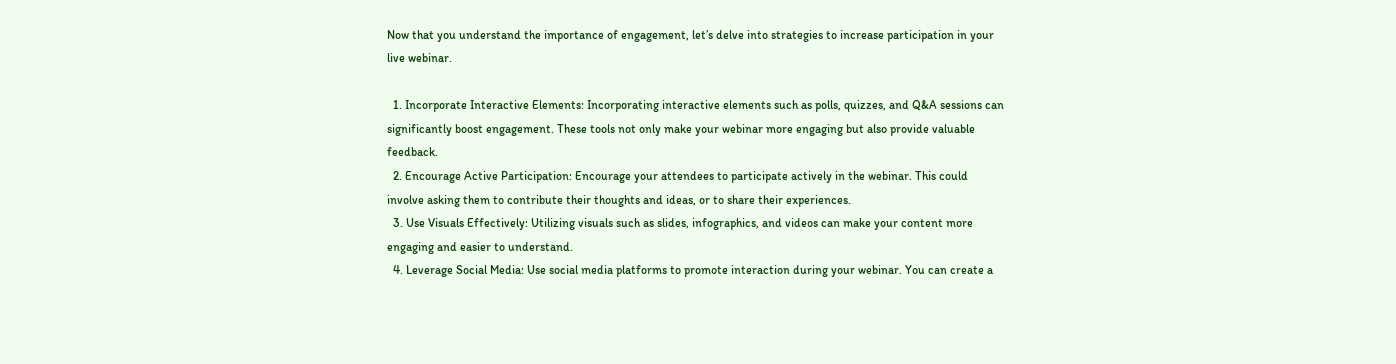Now that you understand the importance of engagement, let’s delve into strategies to increase participation in your live webinar.

  1. Incorporate Interactive Elements: Incorporating interactive elements such as polls, quizzes, and Q&A sessions can significantly boost engagement. These tools not only make your webinar more engaging but also provide valuable feedback.
  2. Encourage Active Participation: Encourage your attendees to participate actively in the webinar. This could involve asking them to contribute their thoughts and ideas, or to share their experiences.
  3. Use Visuals Effectively: Utilizing visuals such as slides, infographics, and videos can make your content more engaging and easier to understand.
  4. Leverage Social Media: Use social media platforms to promote interaction during your webinar. You can create a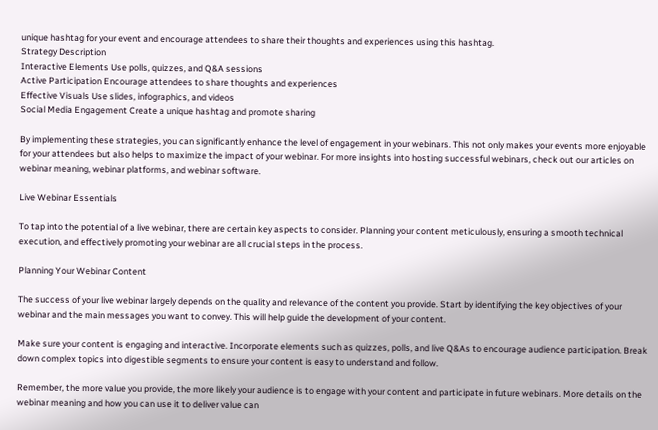unique hashtag for your event and encourage attendees to share their thoughts and experiences using this hashtag.
Strategy Description
Interactive Elements Use polls, quizzes, and Q&A sessions
Active Participation Encourage attendees to share thoughts and experiences
Effective Visuals Use slides, infographics, and videos
Social Media Engagement Create a unique hashtag and promote sharing

By implementing these strategies, you can significantly enhance the level of engagement in your webinars. This not only makes your events more enjoyable for your attendees but also helps to maximize the impact of your webinar. For more insights into hosting successful webinars, check out our articles on webinar meaning, webinar platforms, and webinar software.

Live Webinar Essentials

To tap into the potential of a live webinar, there are certain key aspects to consider. Planning your content meticulously, ensuring a smooth technical execution, and effectively promoting your webinar are all crucial steps in the process.

Planning Your Webinar Content

The success of your live webinar largely depends on the quality and relevance of the content you provide. Start by identifying the key objectives of your webinar and the main messages you want to convey. This will help guide the development of your content.

Make sure your content is engaging and interactive. Incorporate elements such as quizzes, polls, and live Q&As to encourage audience participation. Break down complex topics into digestible segments to ensure your content is easy to understand and follow.

Remember, the more value you provide, the more likely your audience is to engage with your content and participate in future webinars. More details on the webinar meaning and how you can use it to deliver value can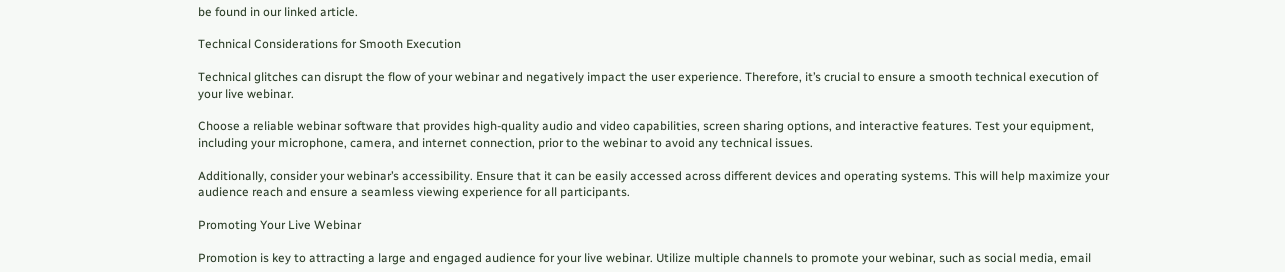be found in our linked article.

Technical Considerations for Smooth Execution

Technical glitches can disrupt the flow of your webinar and negatively impact the user experience. Therefore, it’s crucial to ensure a smooth technical execution of your live webinar.

Choose a reliable webinar software that provides high-quality audio and video capabilities, screen sharing options, and interactive features. Test your equipment, including your microphone, camera, and internet connection, prior to the webinar to avoid any technical issues.

Additionally, consider your webinar’s accessibility. Ensure that it can be easily accessed across different devices and operating systems. This will help maximize your audience reach and ensure a seamless viewing experience for all participants.

Promoting Your Live Webinar

Promotion is key to attracting a large and engaged audience for your live webinar. Utilize multiple channels to promote your webinar, such as social media, email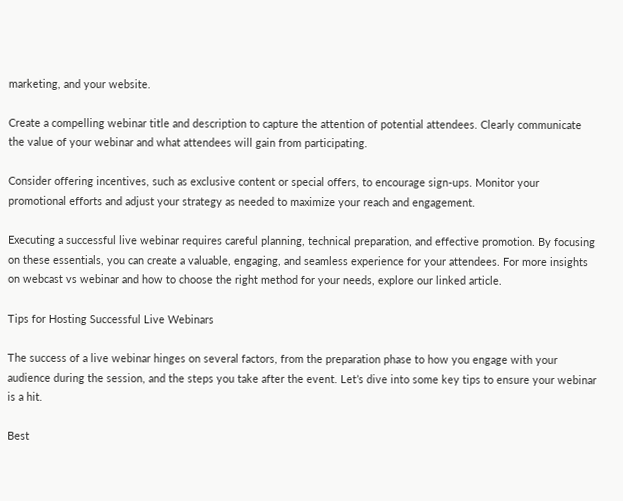marketing, and your website.

Create a compelling webinar title and description to capture the attention of potential attendees. Clearly communicate the value of your webinar and what attendees will gain from participating.

Consider offering incentives, such as exclusive content or special offers, to encourage sign-ups. Monitor your promotional efforts and adjust your strategy as needed to maximize your reach and engagement.

Executing a successful live webinar requires careful planning, technical preparation, and effective promotion. By focusing on these essentials, you can create a valuable, engaging, and seamless experience for your attendees. For more insights on webcast vs webinar and how to choose the right method for your needs, explore our linked article.

Tips for Hosting Successful Live Webinars

The success of a live webinar hinges on several factors, from the preparation phase to how you engage with your audience during the session, and the steps you take after the event. Let’s dive into some key tips to ensure your webinar is a hit.

Best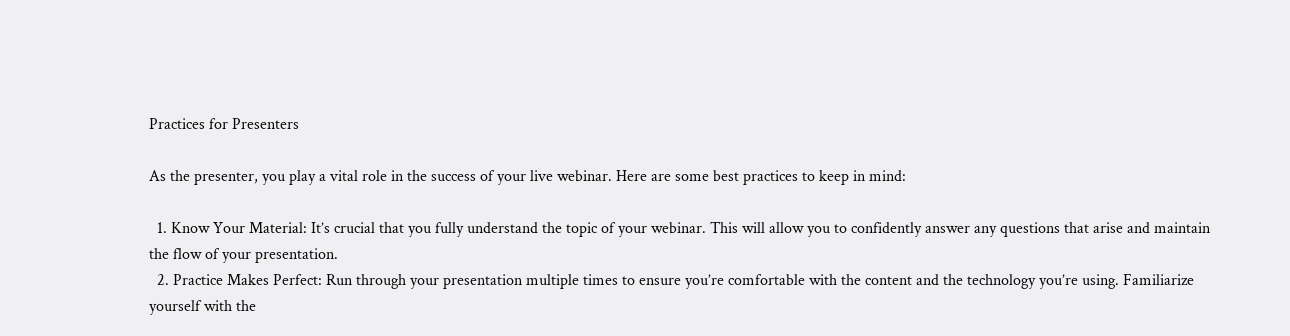Practices for Presenters

As the presenter, you play a vital role in the success of your live webinar. Here are some best practices to keep in mind:

  1. Know Your Material: It’s crucial that you fully understand the topic of your webinar. This will allow you to confidently answer any questions that arise and maintain the flow of your presentation.
  2. Practice Makes Perfect: Run through your presentation multiple times to ensure you’re comfortable with the content and the technology you’re using. Familiarize yourself with the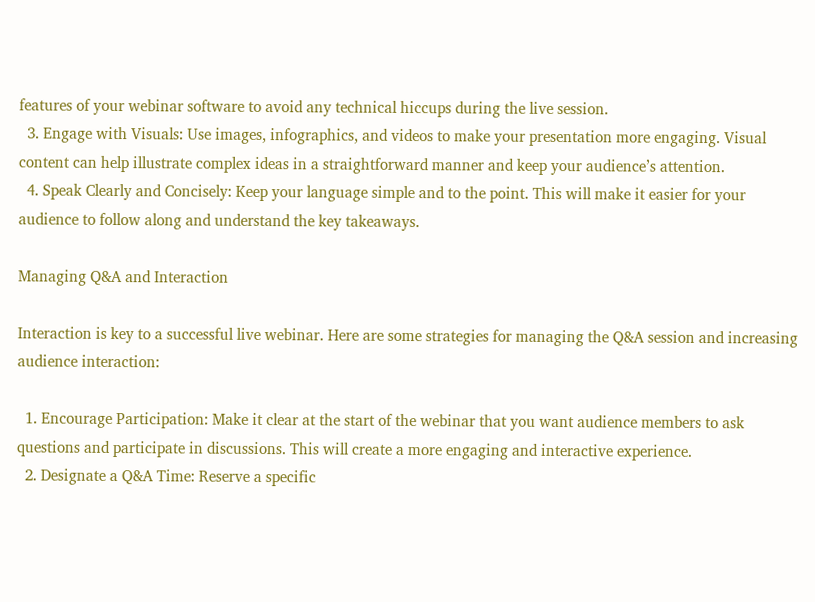features of your webinar software to avoid any technical hiccups during the live session.
  3. Engage with Visuals: Use images, infographics, and videos to make your presentation more engaging. Visual content can help illustrate complex ideas in a straightforward manner and keep your audience’s attention.
  4. Speak Clearly and Concisely: Keep your language simple and to the point. This will make it easier for your audience to follow along and understand the key takeaways.

Managing Q&A and Interaction

Interaction is key to a successful live webinar. Here are some strategies for managing the Q&A session and increasing audience interaction:

  1. Encourage Participation: Make it clear at the start of the webinar that you want audience members to ask questions and participate in discussions. This will create a more engaging and interactive experience.
  2. Designate a Q&A Time: Reserve a specific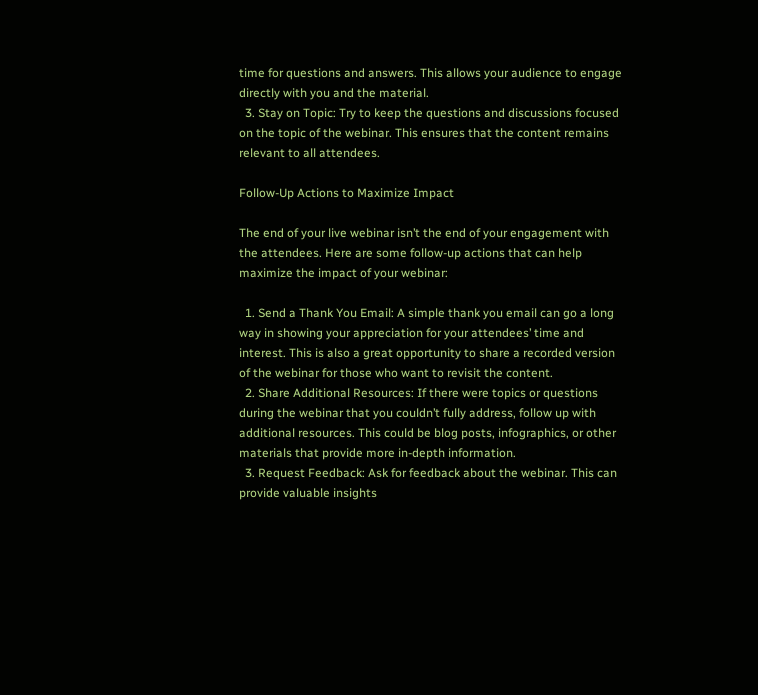time for questions and answers. This allows your audience to engage directly with you and the material.
  3. Stay on Topic: Try to keep the questions and discussions focused on the topic of the webinar. This ensures that the content remains relevant to all attendees.

Follow-Up Actions to Maximize Impact

The end of your live webinar isn’t the end of your engagement with the attendees. Here are some follow-up actions that can help maximize the impact of your webinar:

  1. Send a Thank You Email: A simple thank you email can go a long way in showing your appreciation for your attendees’ time and interest. This is also a great opportunity to share a recorded version of the webinar for those who want to revisit the content.
  2. Share Additional Resources: If there were topics or questions during the webinar that you couldn’t fully address, follow up with additional resources. This could be blog posts, infographics, or other materials that provide more in-depth information.
  3. Request Feedback: Ask for feedback about the webinar. This can provide valuable insights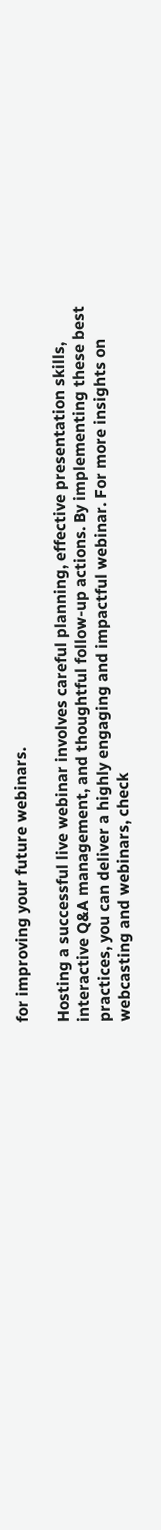for improving your future webinars.

Hosting a successful live webinar involves careful planning, effective presentation skills, interactive Q&A management, and thoughtful follow-up actions. By implementing these best practices, you can deliver a highly engaging and impactful webinar. For more insights on webcasting and webinars, check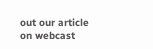out our article on webcast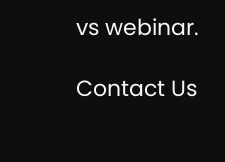vs webinar.

Contact Us